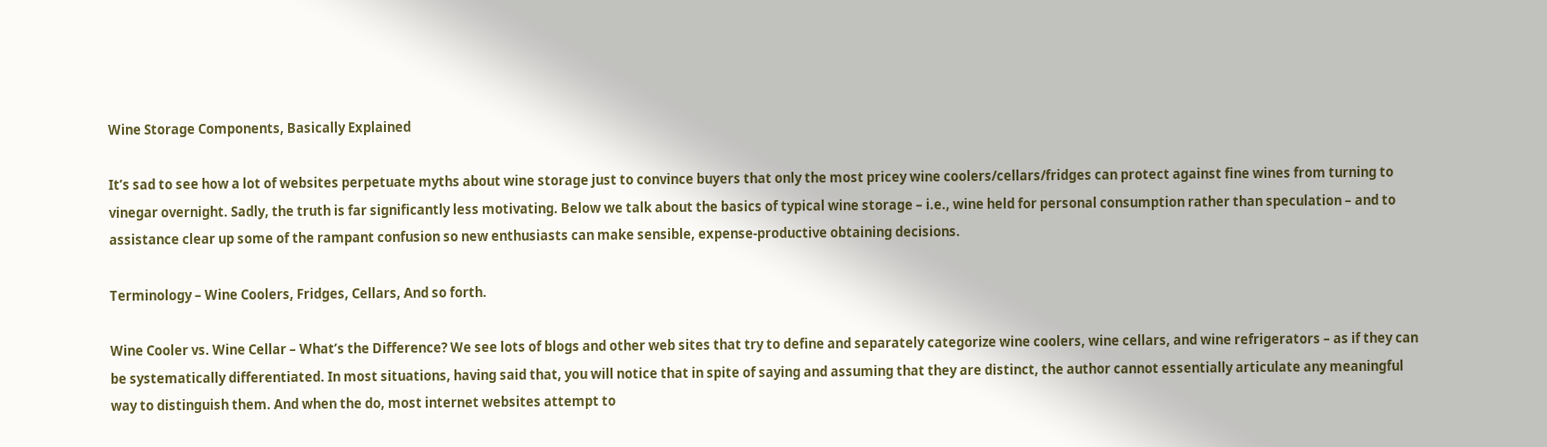Wine Storage Components, Basically Explained

It’s sad to see how a lot of websites perpetuate myths about wine storage just to convince buyers that only the most pricey wine coolers/cellars/fridges can protect against fine wines from turning to vinegar overnight. Sadly, the truth is far significantly less motivating. Below we talk about the basics of typical wine storage – i.e., wine held for personal consumption rather than speculation – and to assistance clear up some of the rampant confusion so new enthusiasts can make sensible, expense-productive obtaining decisions.

Terminology – Wine Coolers, Fridges, Cellars, And so forth.

Wine Cooler vs. Wine Cellar – What’s the Difference? We see lots of blogs and other web sites that try to define and separately categorize wine coolers, wine cellars, and wine refrigerators – as if they can be systematically differentiated. In most situations, having said that, you will notice that in spite of saying and assuming that they are distinct, the author cannot essentially articulate any meaningful way to distinguish them. And when the do, most internet websites attempt to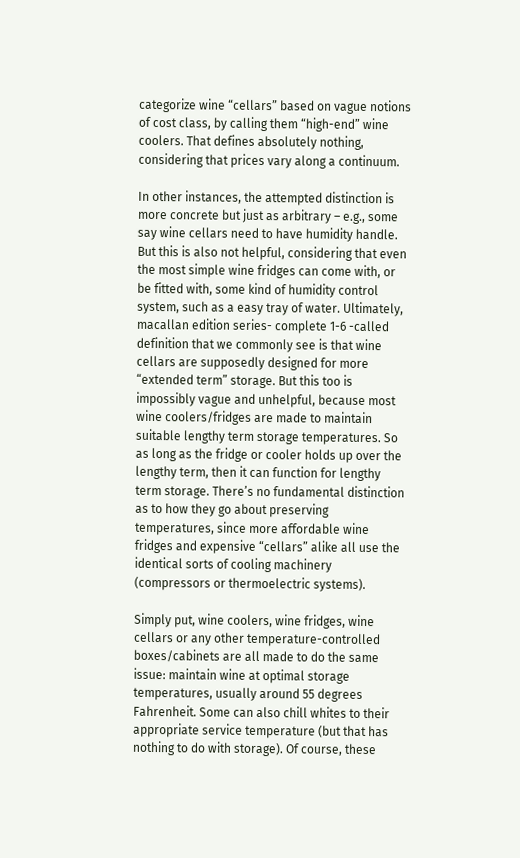categorize wine “cellars” based on vague notions of cost class, by calling them “high-end” wine coolers. That defines absolutely nothing, considering that prices vary along a continuum.

In other instances, the attempted distinction is more concrete but just as arbitrary – e.g., some say wine cellars need to have humidity handle. But this is also not helpful, considering that even the most simple wine fridges can come with, or be fitted with, some kind of humidity control system, such as a easy tray of water. Ultimately, macallan edition series- complete 1-6 -called definition that we commonly see is that wine cellars are supposedly designed for more “extended term” storage. But this too is impossibly vague and unhelpful, because most wine coolers/fridges are made to maintain suitable lengthy term storage temperatures. So as long as the fridge or cooler holds up over the lengthy term, then it can function for lengthy term storage. There’s no fundamental distinction as to how they go about preserving temperatures, since more affordable wine fridges and expensive “cellars” alike all use the identical sorts of cooling machinery (compressors or thermoelectric systems).

Simply put, wine coolers, wine fridges, wine cellars or any other temperature-controlled boxes/cabinets are all made to do the same issue: maintain wine at optimal storage temperatures, usually around 55 degrees Fahrenheit. Some can also chill whites to their appropriate service temperature (but that has nothing to do with storage). Of course, these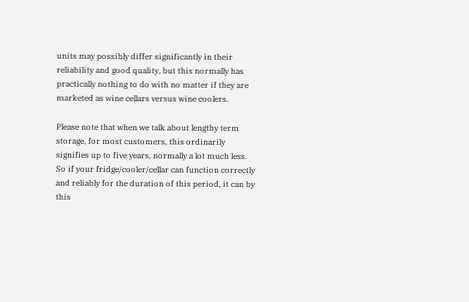units may possibly differ significantly in their reliability and good quality, but this normally has practically nothing to do with no matter if they are marketed as wine cellars versus wine coolers.

Please note that when we talk about lengthy term storage, for most customers, this ordinarily signifies up to five years, normally a lot much less. So if your fridge/cooler/cellar can function correctly and reliably for the duration of this period, it can by this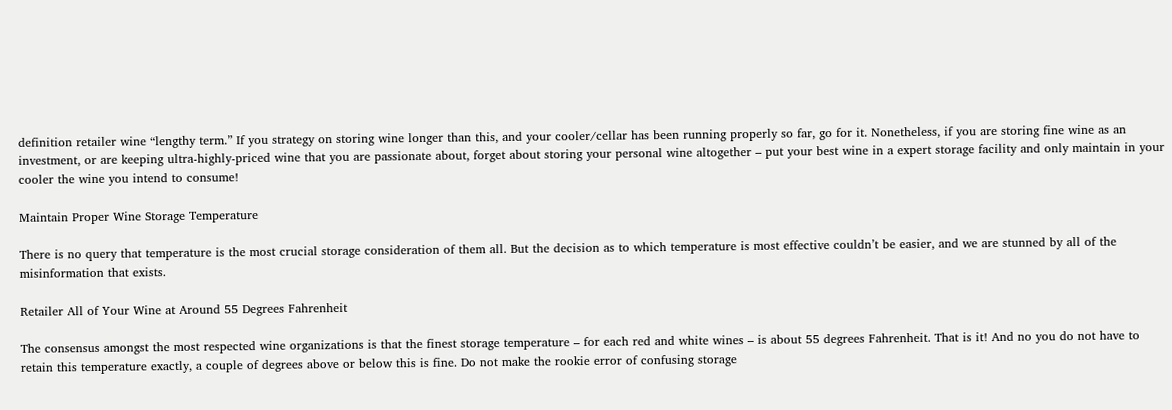definition retailer wine “lengthy term.” If you strategy on storing wine longer than this, and your cooler/cellar has been running properly so far, go for it. Nonetheless, if you are storing fine wine as an investment, or are keeping ultra-highly-priced wine that you are passionate about, forget about storing your personal wine altogether – put your best wine in a expert storage facility and only maintain in your cooler the wine you intend to consume!

Maintain Proper Wine Storage Temperature

There is no query that temperature is the most crucial storage consideration of them all. But the decision as to which temperature is most effective couldn’t be easier, and we are stunned by all of the misinformation that exists.

Retailer All of Your Wine at Around 55 Degrees Fahrenheit

The consensus amongst the most respected wine organizations is that the finest storage temperature – for each red and white wines – is about 55 degrees Fahrenheit. That is it! And no you do not have to retain this temperature exactly, a couple of degrees above or below this is fine. Do not make the rookie error of confusing storage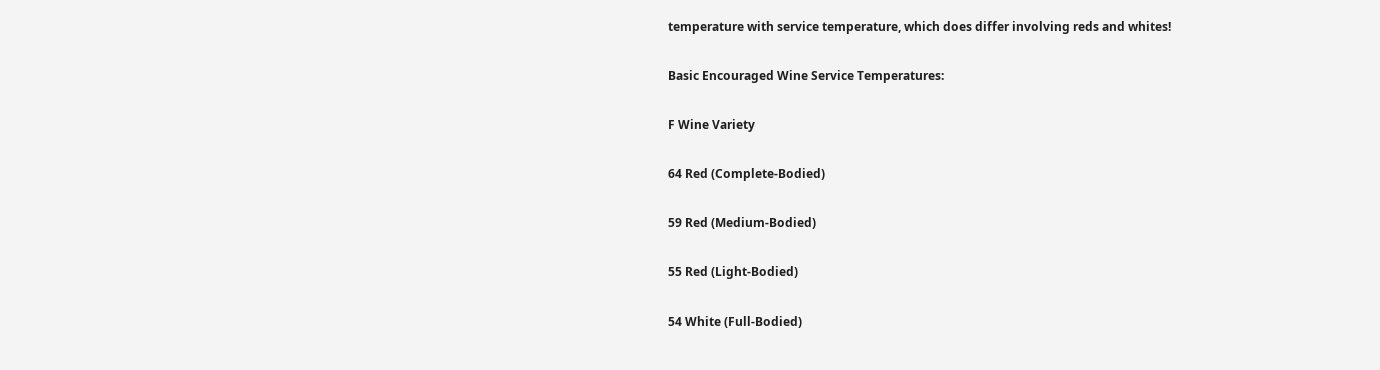temperature with service temperature, which does differ involving reds and whites!

Basic Encouraged Wine Service Temperatures:

F Wine Variety

64 Red (Complete-Bodied)

59 Red (Medium-Bodied)

55 Red (Light-Bodied)

54 White (Full-Bodied)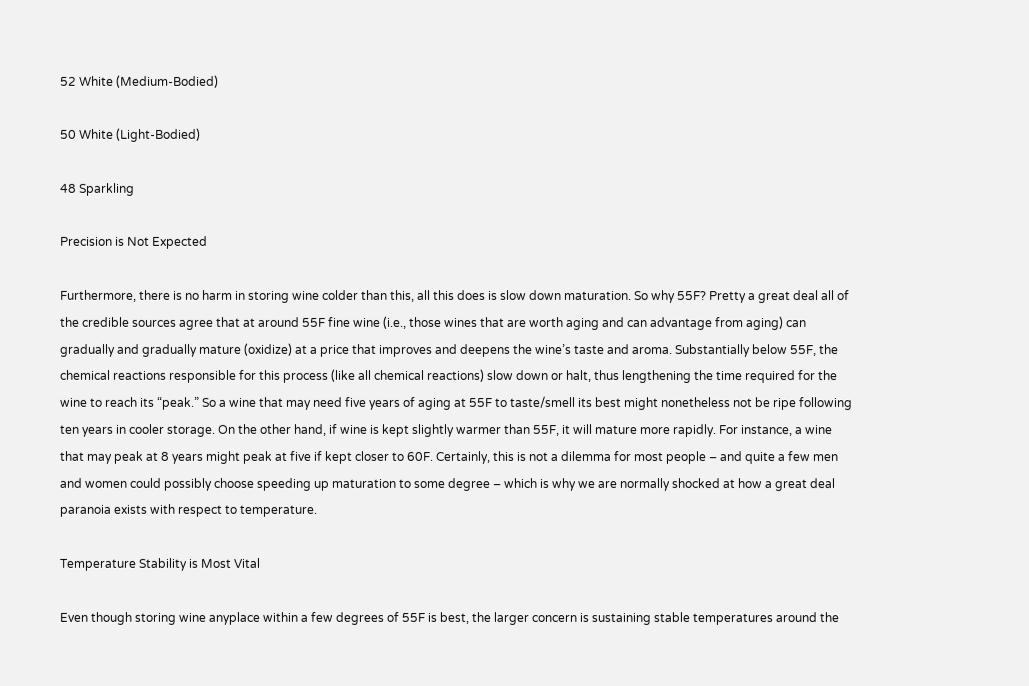52 White (Medium-Bodied)

50 White (Light-Bodied)

48 Sparkling

Precision is Not Expected

Furthermore, there is no harm in storing wine colder than this, all this does is slow down maturation. So why 55F? Pretty a great deal all of the credible sources agree that at around 55F fine wine (i.e., those wines that are worth aging and can advantage from aging) can gradually and gradually mature (oxidize) at a price that improves and deepens the wine’s taste and aroma. Substantially below 55F, the chemical reactions responsible for this process (like all chemical reactions) slow down or halt, thus lengthening the time required for the wine to reach its “peak.” So a wine that may need five years of aging at 55F to taste/smell its best might nonetheless not be ripe following ten years in cooler storage. On the other hand, if wine is kept slightly warmer than 55F, it will mature more rapidly. For instance, a wine that may peak at 8 years might peak at five if kept closer to 60F. Certainly, this is not a dilemma for most people – and quite a few men and women could possibly choose speeding up maturation to some degree – which is why we are normally shocked at how a great deal paranoia exists with respect to temperature.

Temperature Stability is Most Vital

Even though storing wine anyplace within a few degrees of 55F is best, the larger concern is sustaining stable temperatures around the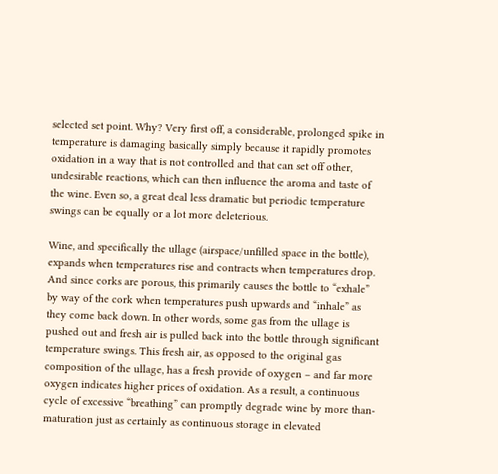selected set point. Why? Very first off, a considerable, prolonged spike in temperature is damaging basically simply because it rapidly promotes oxidation in a way that is not controlled and that can set off other, undesirable reactions, which can then influence the aroma and taste of the wine. Even so, a great deal less dramatic but periodic temperature swings can be equally or a lot more deleterious.

Wine, and specifically the ullage (airspace/unfilled space in the bottle), expands when temperatures rise and contracts when temperatures drop. And since corks are porous, this primarily causes the bottle to “exhale” by way of the cork when temperatures push upwards and “inhale” as they come back down. In other words, some gas from the ullage is pushed out and fresh air is pulled back into the bottle through significant temperature swings. This fresh air, as opposed to the original gas composition of the ullage, has a fresh provide of oxygen – and far more oxygen indicates higher prices of oxidation. As a result, a continuous cycle of excessive “breathing” can promptly degrade wine by more than-maturation just as certainly as continuous storage in elevated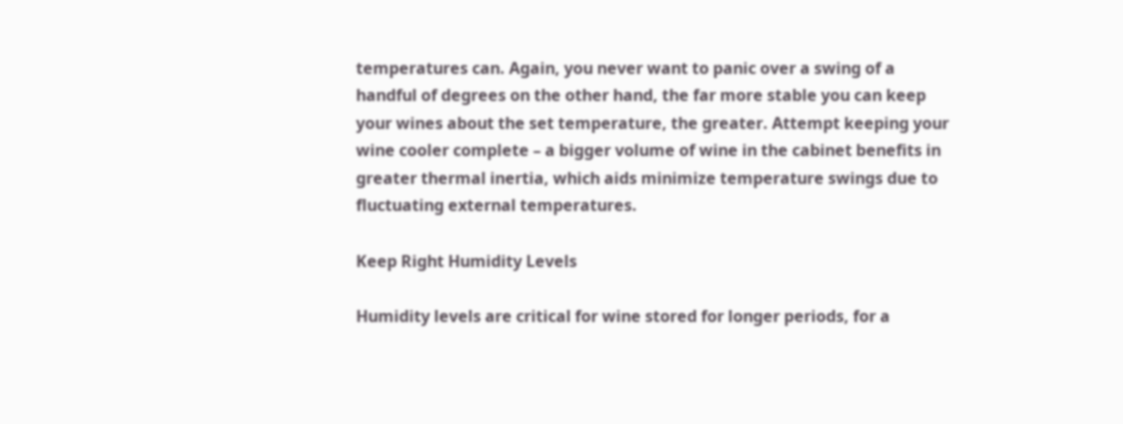temperatures can. Again, you never want to panic over a swing of a handful of degrees on the other hand, the far more stable you can keep your wines about the set temperature, the greater. Attempt keeping your wine cooler complete – a bigger volume of wine in the cabinet benefits in greater thermal inertia, which aids minimize temperature swings due to fluctuating external temperatures.

Keep Right Humidity Levels

Humidity levels are critical for wine stored for longer periods, for a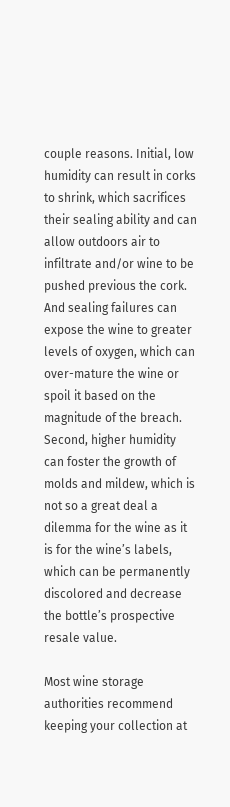couple reasons. Initial, low humidity can result in corks to shrink, which sacrifices their sealing ability and can allow outdoors air to infiltrate and/or wine to be pushed previous the cork. And sealing failures can expose the wine to greater levels of oxygen, which can over-mature the wine or spoil it based on the magnitude of the breach. Second, higher humidity can foster the growth of molds and mildew, which is not so a great deal a dilemma for the wine as it is for the wine’s labels, which can be permanently discolored and decrease the bottle’s prospective resale value.

Most wine storage authorities recommend keeping your collection at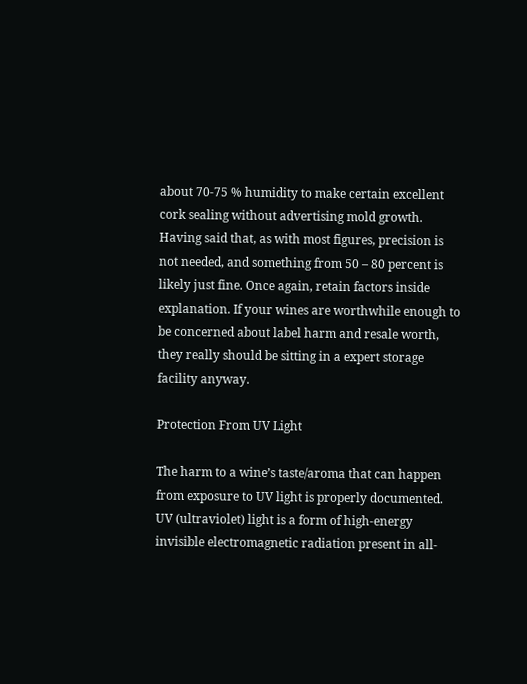about 70-75 % humidity to make certain excellent cork sealing without advertising mold growth. Having said that, as with most figures, precision is not needed, and something from 50 – 80 percent is likely just fine. Once again, retain factors inside explanation. If your wines are worthwhile enough to be concerned about label harm and resale worth, they really should be sitting in a expert storage facility anyway.

Protection From UV Light

The harm to a wine’s taste/aroma that can happen from exposure to UV light is properly documented. UV (ultraviolet) light is a form of high-energy invisible electromagnetic radiation present in all-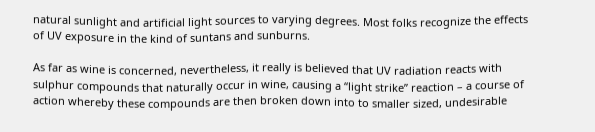natural sunlight and artificial light sources to varying degrees. Most folks recognize the effects of UV exposure in the kind of suntans and sunburns.

As far as wine is concerned, nevertheless, it really is believed that UV radiation reacts with sulphur compounds that naturally occur in wine, causing a “light strike” reaction – a course of action whereby these compounds are then broken down into to smaller sized, undesirable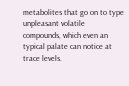metabolites that go on to type unpleasant volatile compounds, which even an typical palate can notice at trace levels.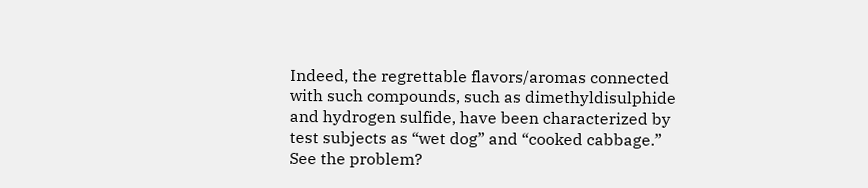Indeed, the regrettable flavors/aromas connected with such compounds, such as dimethyldisulphide and hydrogen sulfide, have been characterized by test subjects as “wet dog” and “cooked cabbage.” See the problem?